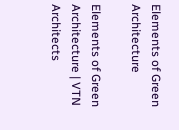Elements of Green Architecture

Elements of Green Architecture | VTN Architects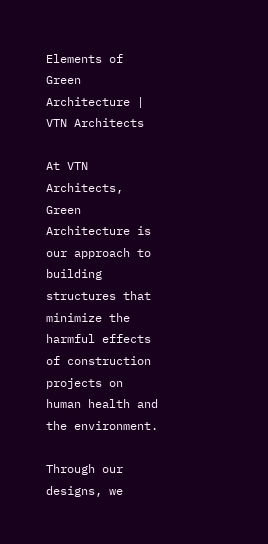Elements of Green Architecture | VTN Architects

At VTN Architects, Green Architecture is our approach to building structures that minimize the harmful effects of construction projects on human health and the environment.

Through our designs, we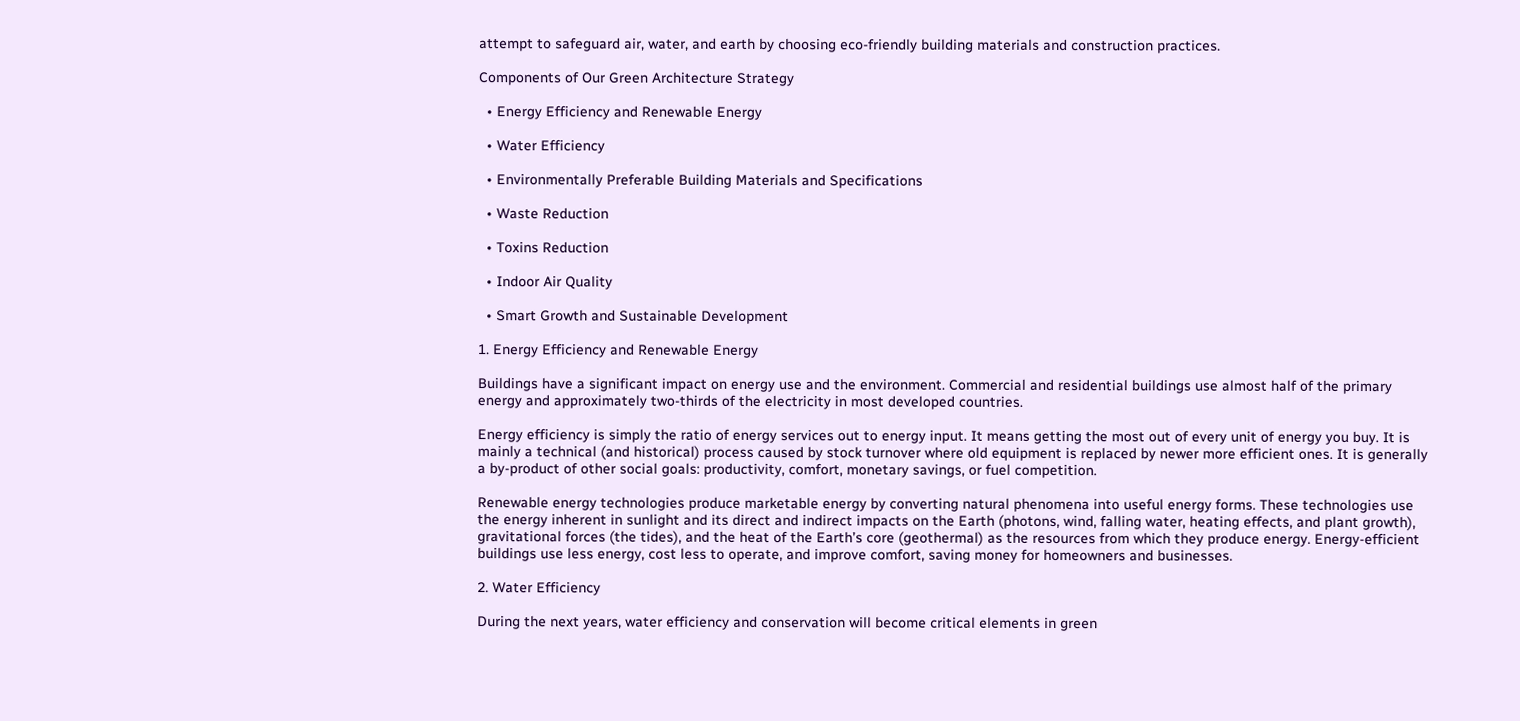attempt to safeguard air, water, and earth by choosing eco-friendly building materials and construction practices.

Components of Our Green Architecture Strategy

  • Energy Efficiency and Renewable Energy

  • Water Efficiency

  • Environmentally Preferable Building Materials and Specifications

  • Waste Reduction

  • Toxins Reduction

  • Indoor Air Quality

  • Smart Growth and Sustainable Development

1. Energy Efficiency and Renewable Energy

Buildings have a significant impact on energy use and the environment. Commercial and residential buildings use almost half of the primary energy and approximately two-thirds of the electricity in most developed countries.

Energy efficiency is simply the ratio of energy services out to energy input. It means getting the most out of every unit of energy you buy. It is mainly a technical (and historical) process caused by stock turnover where old equipment is replaced by newer more efficient ones. It is generally a by-product of other social goals: productivity, comfort, monetary savings, or fuel competition.

Renewable energy technologies produce marketable energy by converting natural phenomena into useful energy forms. These technologies use the energy inherent in sunlight and its direct and indirect impacts on the Earth (photons, wind, falling water, heating effects, and plant growth), gravitational forces (the tides), and the heat of the Earth’s core (geothermal) as the resources from which they produce energy. Energy-efficient buildings use less energy, cost less to operate, and improve comfort, saving money for homeowners and businesses.

2. Water Efficiency

During the next years, water efficiency and conservation will become critical elements in green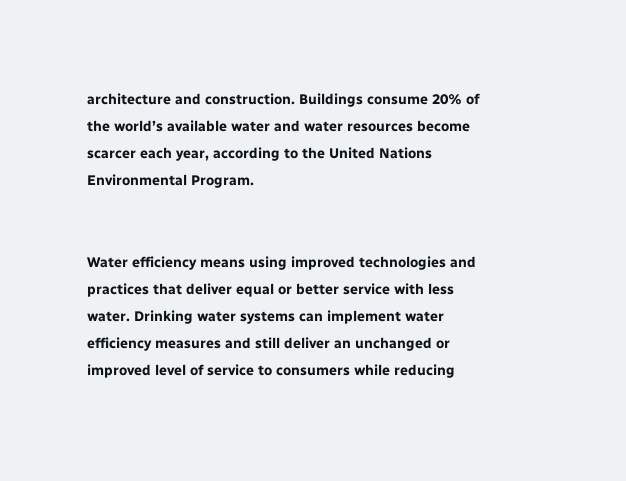architecture and construction. Buildings consume 20% of the world’s available water and water resources become scarcer each year, according to the United Nations Environmental Program.


Water efficiency means using improved technologies and practices that deliver equal or better service with less water. Drinking water systems can implement water efficiency measures and still deliver an unchanged or improved level of service to consumers while reducing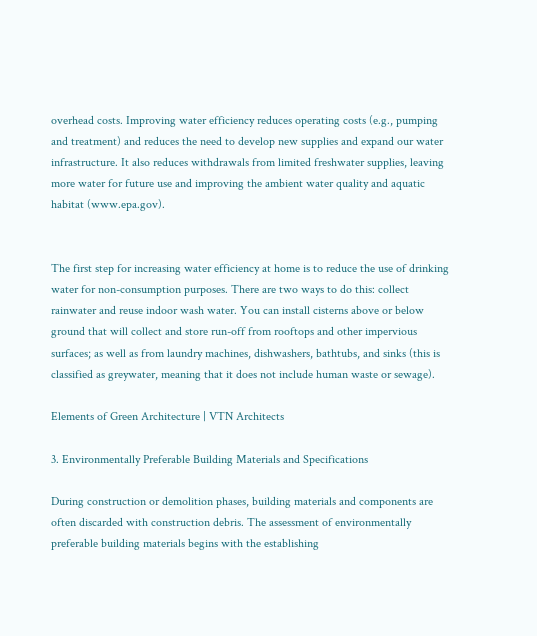overhead costs. Improving water efficiency reduces operating costs (e.g., pumping and treatment) and reduces the need to develop new supplies and expand our water infrastructure. It also reduces withdrawals from limited freshwater supplies, leaving more water for future use and improving the ambient water quality and aquatic habitat (www.epa.gov).


The first step for increasing water efficiency at home is to reduce the use of drinking water for non-consumption purposes. There are two ways to do this: collect rainwater and reuse indoor wash water. You can install cisterns above or below ground that will collect and store run-off from rooftops and other impervious surfaces; as well as from laundry machines, dishwashers, bathtubs, and sinks (this is classified as greywater, meaning that it does not include human waste or sewage).

Elements of Green Architecture | VTN Architects

3. Environmentally Preferable Building Materials and Specifications

During construction or demolition phases, building materials and components are often discarded with construction debris. The assessment of environmentally preferable building materials begins with the establishing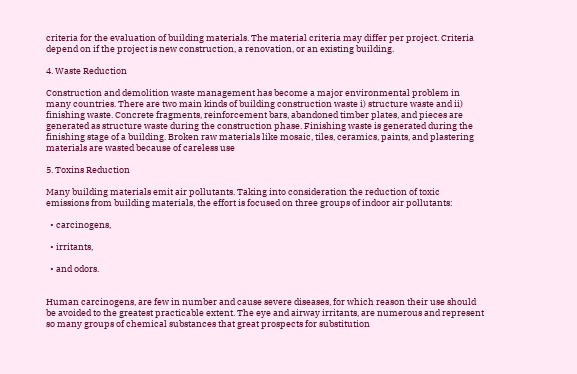criteria for the evaluation of building materials. The material criteria may differ per project. Criteria depend on if the project is new construction, a renovation, or an existing building.

4. Waste Reduction

Construction and demolition waste management has become a major environmental problem in many countries. There are two main kinds of building construction waste i) structure waste and ii) finishing waste. Concrete fragments, reinforcement bars, abandoned timber plates, and pieces are generated as structure waste during the construction phase. Finishing waste is generated during the finishing stage of a building. Broken raw materials like mosaic, tiles, ceramics, paints, and plastering materials are wasted because of careless use

5. Toxins Reduction

Many building materials emit air pollutants. Taking into consideration the reduction of toxic emissions from building materials, the effort is focused on three groups of indoor air pollutants:

  • carcinogens,

  • irritants,

  • and odors.


Human carcinogens, are few in number and cause severe diseases, for which reason their use should be avoided to the greatest practicable extent. The eye and airway irritants, are numerous and represent so many groups of chemical substances that great prospects for substitution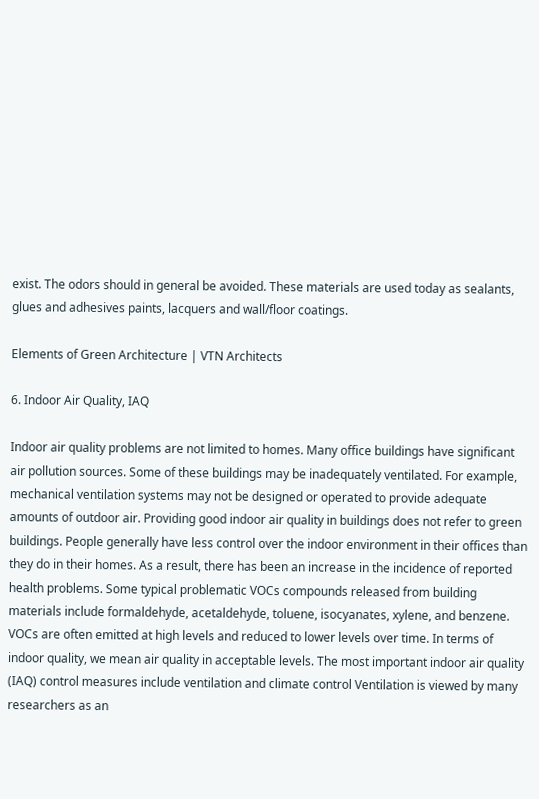exist. The odors should in general be avoided. These materials are used today as sealants, glues and adhesives paints, lacquers and wall/floor coatings.

Elements of Green Architecture | VTN Architects

6. Indoor Air Quality, IAQ

Indoor air quality problems are not limited to homes. Many office buildings have significant air pollution sources. Some of these buildings may be inadequately ventilated. For example, mechanical ventilation systems may not be designed or operated to provide adequate amounts of outdoor air. Providing good indoor air quality in buildings does not refer to green buildings. People generally have less control over the indoor environment in their offices than they do in their homes. As a result, there has been an increase in the incidence of reported health problems. Some typical problematic VOCs compounds released from building materials include formaldehyde, acetaldehyde, toluene, isocyanates, xylene, and benzene. VOCs are often emitted at high levels and reduced to lower levels over time. In terms of indoor quality, we mean air quality in acceptable levels. The most important indoor air quality (IAQ) control measures include ventilation and climate control Ventilation is viewed by many researchers as an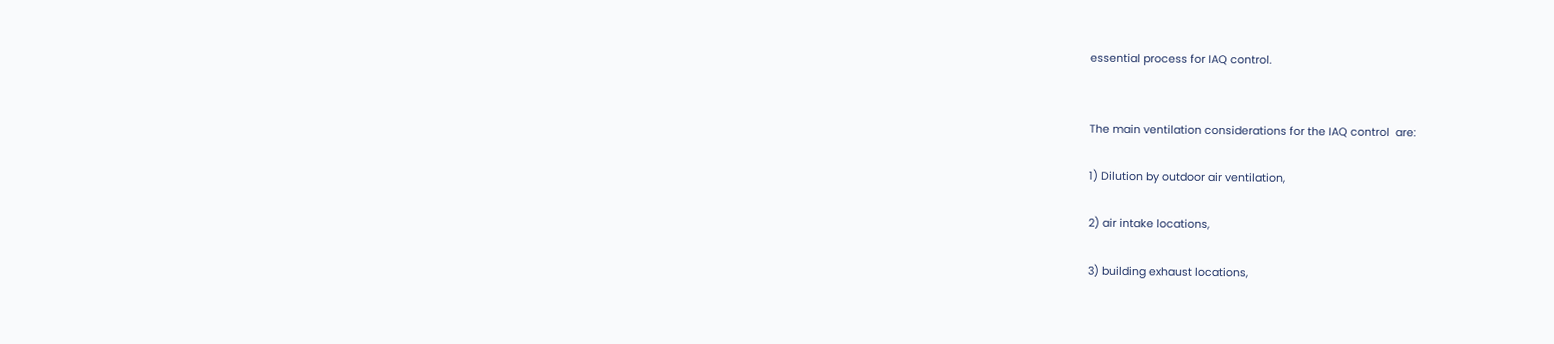essential process for IAQ control.


The main ventilation considerations for the IAQ control  are:

1) Dilution by outdoor air ventilation,

2) air intake locations,

3) building exhaust locations,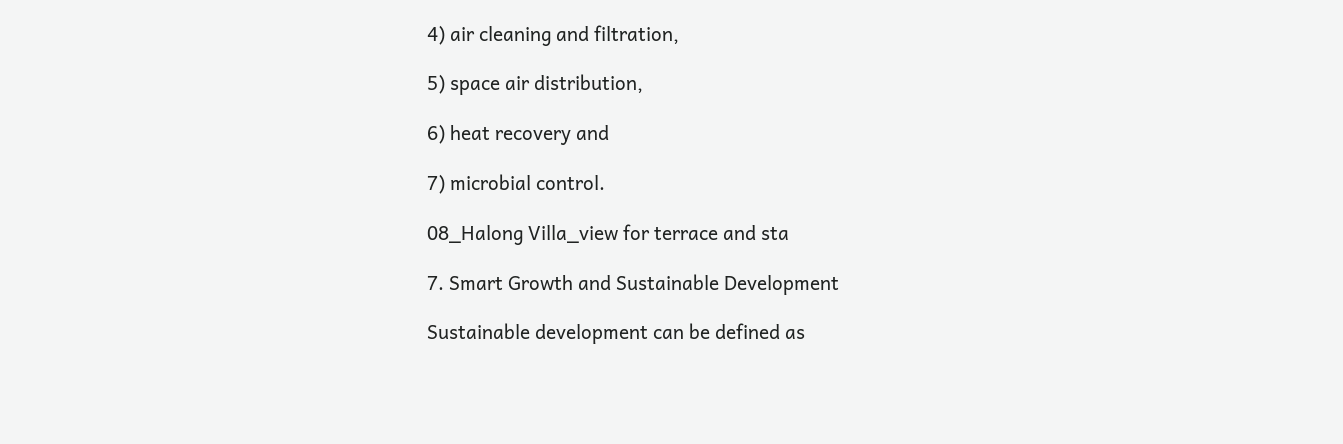4) air cleaning and filtration,

5) space air distribution,

6) heat recovery and

7) microbial control.

08_Halong Villa_view for terrace and sta

7. Smart Growth and Sustainable Development

Sustainable development can be defined as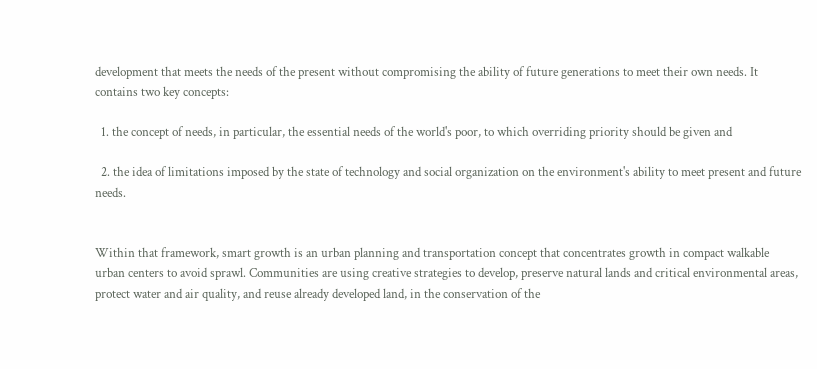development that meets the needs of the present without compromising the ability of future generations to meet their own needs. It contains two key concepts:

  1. the concept of needs, in particular, the essential needs of the world's poor, to which overriding priority should be given and

  2. the idea of limitations imposed by the state of technology and social organization on the environment's ability to meet present and future needs.


Within that framework, smart growth is an urban planning and transportation concept that concentrates growth in compact walkable urban centers to avoid sprawl. Communities are using creative strategies to develop, preserve natural lands and critical environmental areas, protect water and air quality, and reuse already developed land, in the conservation of the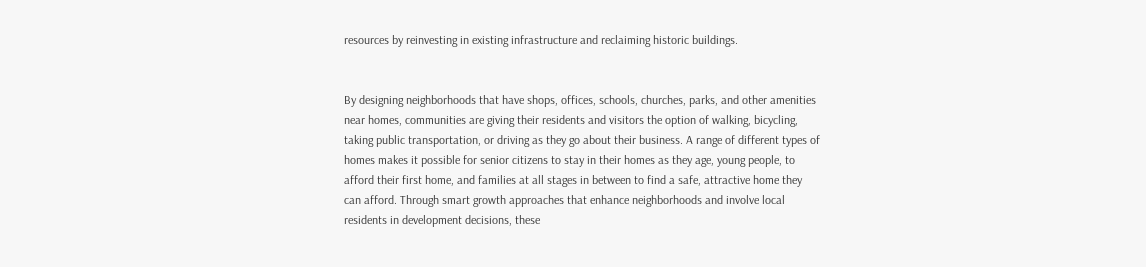resources by reinvesting in existing infrastructure and reclaiming historic buildings.


By designing neighborhoods that have shops, offices, schools, churches, parks, and other amenities near homes, communities are giving their residents and visitors the option of walking, bicycling, taking public transportation, or driving as they go about their business. A range of different types of homes makes it possible for senior citizens to stay in their homes as they age, young people, to afford their first home, and families at all stages in between to find a safe, attractive home they can afford. Through smart growth approaches that enhance neighborhoods and involve local residents in development decisions, these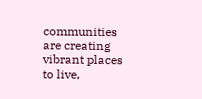communities are creating vibrant places to live,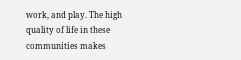work, and play. The high quality of life in these communities makes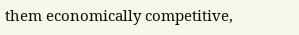them economically competitive,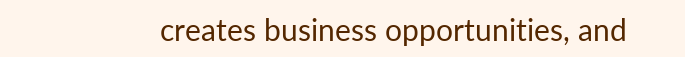creates business opportunities, and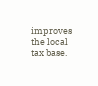improves the local tax base.